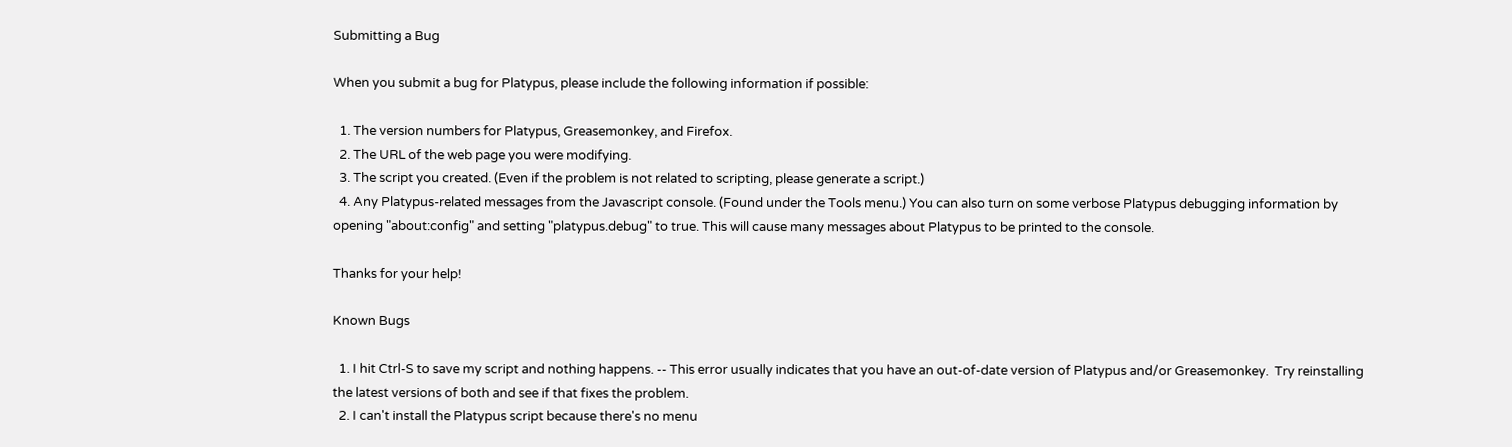Submitting a Bug

When you submit a bug for Platypus, please include the following information if possible:

  1. The version numbers for Platypus, Greasemonkey, and Firefox.
  2. The URL of the web page you were modifying.
  3. The script you created. (Even if the problem is not related to scripting, please generate a script.)
  4. Any Platypus-related messages from the Javascript console. (Found under the Tools menu.) You can also turn on some verbose Platypus debugging information by opening "about:config" and setting "platypus.debug" to true. This will cause many messages about Platypus to be printed to the console.

Thanks for your help!

Known Bugs

  1. I hit Ctrl-S to save my script and nothing happens. -- This error usually indicates that you have an out-of-date version of Platypus and/or Greasemonkey.  Try reinstalling the latest versions of both and see if that fixes the problem.
  2. I can't install the Platypus script because there's no menu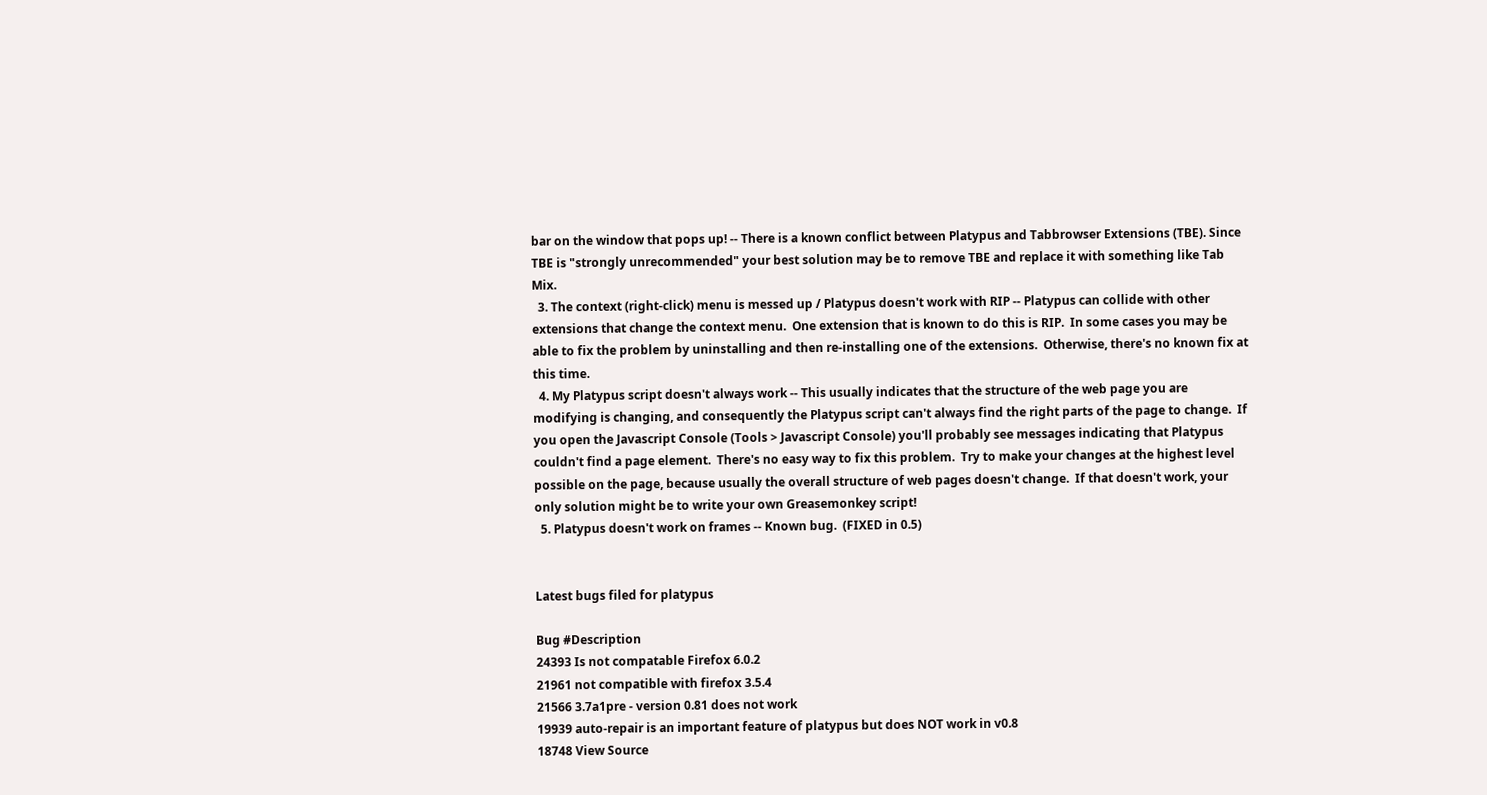bar on the window that pops up! -- There is a known conflict between Platypus and Tabbrowser Extensions (TBE). Since TBE is "strongly unrecommended" your best solution may be to remove TBE and replace it with something like Tab Mix.
  3. The context (right-click) menu is messed up / Platypus doesn't work with RIP -- Platypus can collide with other extensions that change the context menu.  One extension that is known to do this is RIP.  In some cases you may be able to fix the problem by uninstalling and then re-installing one of the extensions.  Otherwise, there's no known fix at this time.
  4. My Platypus script doesn't always work -- This usually indicates that the structure of the web page you are modifying is changing, and consequently the Platypus script can't always find the right parts of the page to change.  If you open the Javascript Console (Tools > Javascript Console) you'll probably see messages indicating that Platypus couldn't find a page element.  There's no easy way to fix this problem.  Try to make your changes at the highest level possible on the page, because usually the overall structure of web pages doesn't change.  If that doesn't work, your only solution might be to write your own Greasemonkey script!
  5. Platypus doesn't work on frames -- Known bug.  (FIXED in 0.5)


Latest bugs filed for platypus

Bug #Description
24393 Is not compatable Firefox 6.0.2
21961 not compatible with firefox 3.5.4
21566 3.7a1pre - version 0.81 does not work
19939 auto-repair is an important feature of platypus but does NOT work in v0.8
18748 View Source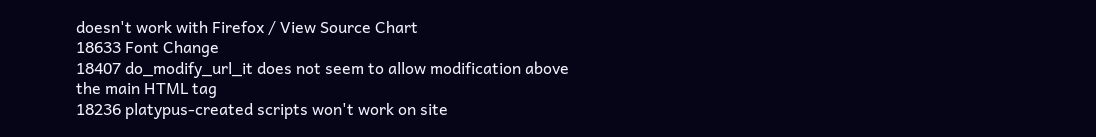doesn't work with Firefox / View Source Chart
18633 Font Change
18407 do_modify_url_it does not seem to allow modification above the main HTML tag
18236 platypus-created scripts won't work on site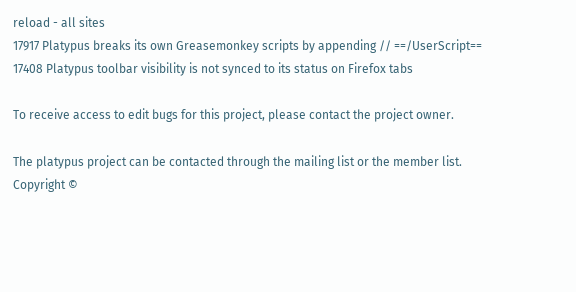reload - all sites
17917 Platypus breaks its own Greasemonkey scripts by appending // ==/UserScript==
17408 Platypus toolbar visibility is not synced to its status on Firefox tabs

To receive access to edit bugs for this project, please contact the project owner.

The platypus project can be contacted through the mailing list or the member list.
Copyright ©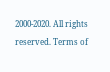2000-2020. All rights reserved. Terms of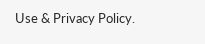Use & Privacy Policy.